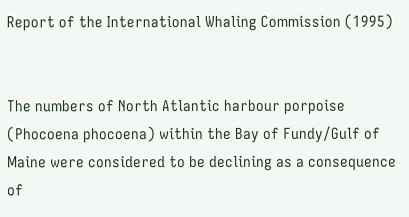Report of the International Whaling Commission (1995)


The numbers of North Atlantic harbour porpoise (Phocoena phocoena) within the Bay of Fundy/Gulf of Maine were considered to be declining as a consequence of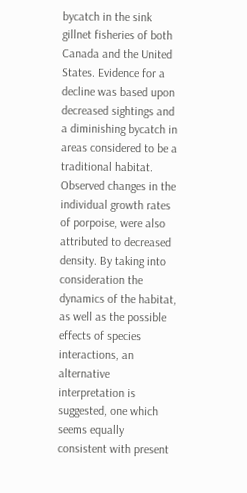bycatch in the sink gillnet fisheries of both Canada and the United States. Evidence for a decline was based upon decreased sightings and a diminishing bycatch in areas considered to be a traditional habitat. Observed changes in the individual growth rates of porpoise, were also attributed to decreased density. By taking into consideration the dynamics of the habitat, as well as the possible effects of species interactions, an alternative interpretation is suggested, one which seems equally consistent with present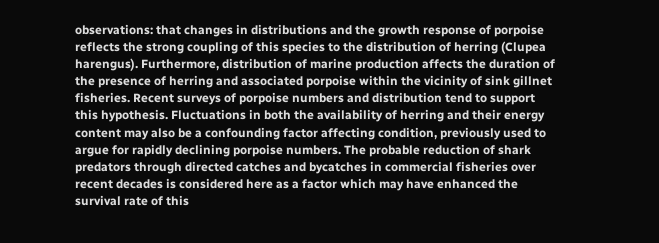observations: that changes in distributions and the growth response of porpoise reflects the strong coupling of this species to the distribution of herring (Clupea harengus). Furthermore, distribution of marine production affects the duration of the presence of herring and associated porpoise within the vicinity of sink gillnet fisheries. Recent surveys of porpoise numbers and distribution tend to support this hypothesis. Fluctuations in both the availability of herring and their energy content may also be a confounding factor affecting condition, previously used to argue for rapidly declining porpoise numbers. The probable reduction of shark predators through directed catches and bycatches in commercial fisheries over recent decades is considered here as a factor which may have enhanced the survival rate of this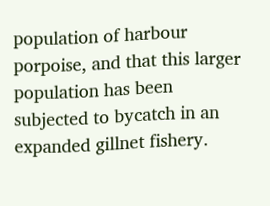population of harbour porpoise, and that this larger population has been subjected to bycatch in an expanded gillnet fishery.